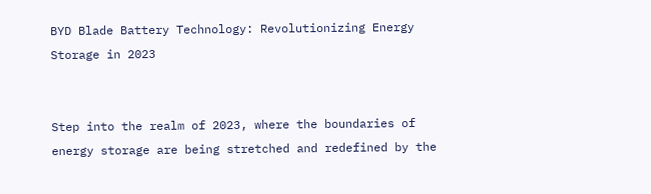BYD Blade Battery Technology: Revolutionizing Energy Storage in 2023


Step into the realm of 2023, where the boundaries of energy storage are being stretched and redefined by the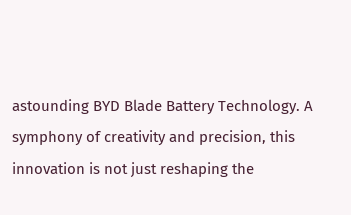astounding BYD Blade Battery Technology. A symphony of creativity and precision, this innovation is not just reshaping the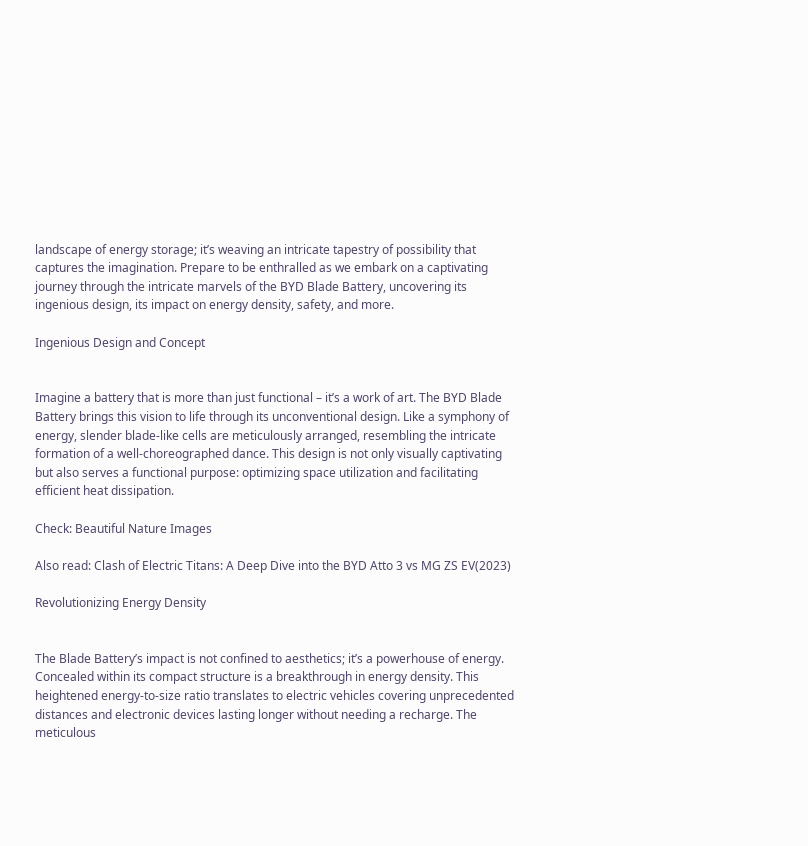landscape of energy storage; it’s weaving an intricate tapestry of possibility that captures the imagination. Prepare to be enthralled as we embark on a captivating journey through the intricate marvels of the BYD Blade Battery, uncovering its ingenious design, its impact on energy density, safety, and more.

Ingenious Design and Concept


Imagine a battery that is more than just functional – it’s a work of art. The BYD Blade Battery brings this vision to life through its unconventional design. Like a symphony of energy, slender blade-like cells are meticulously arranged, resembling the intricate formation of a well-choreographed dance. This design is not only visually captivating but also serves a functional purpose: optimizing space utilization and facilitating efficient heat dissipation.

Check: Beautiful Nature Images

Also read: Clash of Electric Titans: A Deep Dive into the BYD Atto 3 vs MG ZS EV(2023)

Revolutionizing Energy Density


The Blade Battery’s impact is not confined to aesthetics; it’s a powerhouse of energy. Concealed within its compact structure is a breakthrough in energy density. This heightened energy-to-size ratio translates to electric vehicles covering unprecedented distances and electronic devices lasting longer without needing a recharge. The meticulous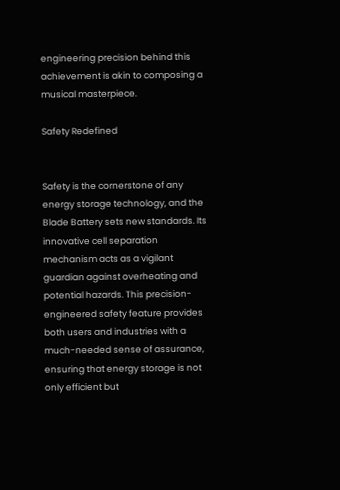engineering precision behind this achievement is akin to composing a musical masterpiece.

Safety Redefined


Safety is the cornerstone of any energy storage technology, and the Blade Battery sets new standards. Its innovative cell separation mechanism acts as a vigilant guardian against overheating and potential hazards. This precision-engineered safety feature provides both users and industries with a much-needed sense of assurance, ensuring that energy storage is not only efficient but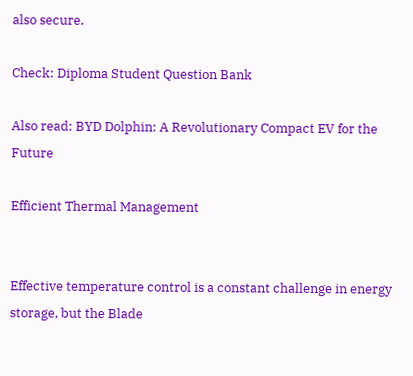also secure.

Check: Diploma Student Question Bank

Also read: BYD Dolphin: A Revolutionary Compact EV for the Future

Efficient Thermal Management


Effective temperature control is a constant challenge in energy storage, but the Blade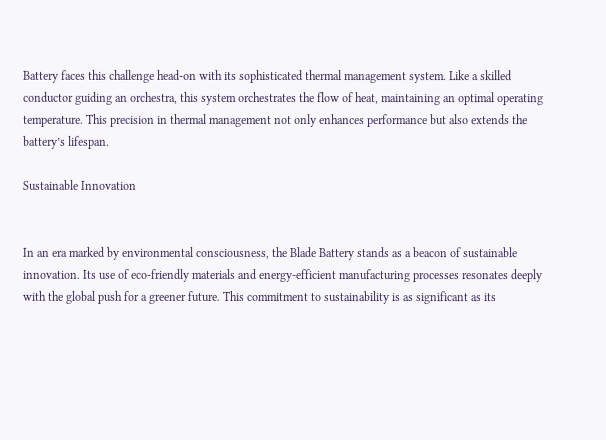Battery faces this challenge head-on with its sophisticated thermal management system. Like a skilled conductor guiding an orchestra, this system orchestrates the flow of heat, maintaining an optimal operating temperature. This precision in thermal management not only enhances performance but also extends the battery’s lifespan.

Sustainable Innovation


In an era marked by environmental consciousness, the Blade Battery stands as a beacon of sustainable innovation. Its use of eco-friendly materials and energy-efficient manufacturing processes resonates deeply with the global push for a greener future. This commitment to sustainability is as significant as its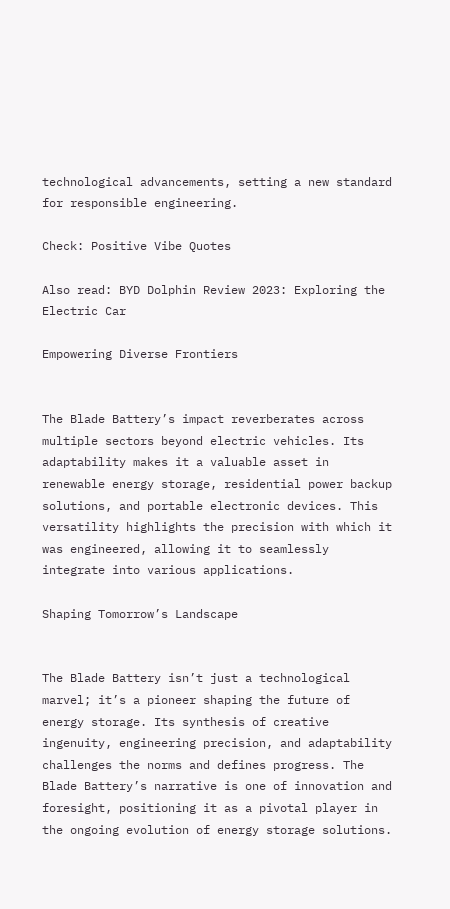technological advancements, setting a new standard for responsible engineering.

Check: Positive Vibe Quotes

Also read: BYD Dolphin Review 2023: Exploring the Electric Car

Empowering Diverse Frontiers


The Blade Battery’s impact reverberates across multiple sectors beyond electric vehicles. Its adaptability makes it a valuable asset in renewable energy storage, residential power backup solutions, and portable electronic devices. This versatility highlights the precision with which it was engineered, allowing it to seamlessly integrate into various applications.

Shaping Tomorrow’s Landscape


The Blade Battery isn’t just a technological marvel; it’s a pioneer shaping the future of energy storage. Its synthesis of creative ingenuity, engineering precision, and adaptability challenges the norms and defines progress. The Blade Battery’s narrative is one of innovation and foresight, positioning it as a pivotal player in the ongoing evolution of energy storage solutions.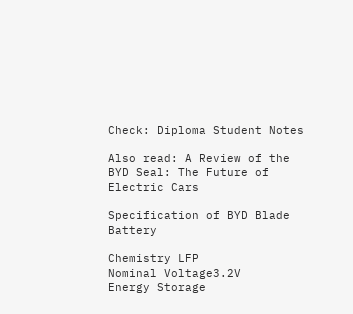Check: Diploma Student Notes

Also read: A Review of the BYD Seal: The Future of Electric Cars

Specification of BYD Blade Battery

Chemistry LFP
Nominal Voltage3.2V
Energy Storage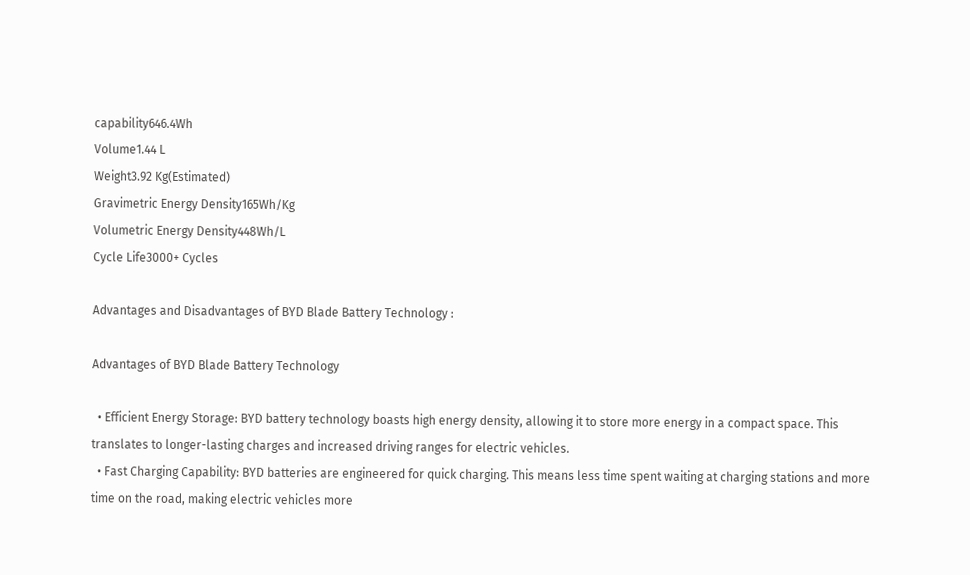capability646.4Wh
Volume1.44 L
Weight3.92 Kg(Estimated)
Gravimetric Energy Density165Wh/Kg
Volumetric Energy Density448Wh/L
Cycle Life3000+ Cycles

Advantages and Disadvantages of BYD Blade Battery Technology :

Advantages of BYD Blade Battery Technology

  • Efficient Energy Storage: BYD battery technology boasts high energy density, allowing it to store more energy in a compact space. This translates to longer-lasting charges and increased driving ranges for electric vehicles.
  • Fast Charging Capability: BYD batteries are engineered for quick charging. This means less time spent waiting at charging stations and more time on the road, making electric vehicles more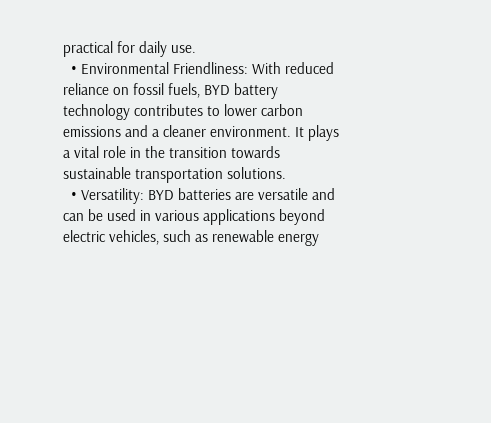practical for daily use.
  • Environmental Friendliness: With reduced reliance on fossil fuels, BYD battery technology contributes to lower carbon emissions and a cleaner environment. It plays a vital role in the transition towards sustainable transportation solutions.
  • Versatility: BYD batteries are versatile and can be used in various applications beyond electric vehicles, such as renewable energy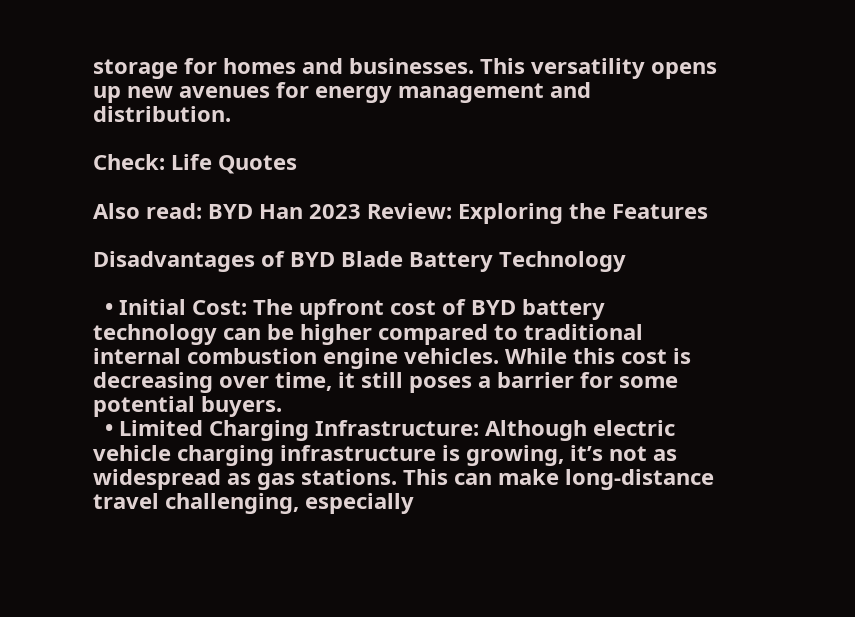storage for homes and businesses. This versatility opens up new avenues for energy management and distribution.

Check: Life Quotes

Also read: BYD Han 2023 Review: Exploring the Features

Disadvantages of BYD Blade Battery Technology

  • Initial Cost: The upfront cost of BYD battery technology can be higher compared to traditional internal combustion engine vehicles. While this cost is decreasing over time, it still poses a barrier for some potential buyers.
  • Limited Charging Infrastructure: Although electric vehicle charging infrastructure is growing, it’s not as widespread as gas stations. This can make long-distance travel challenging, especially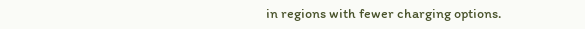in regions with fewer charging options.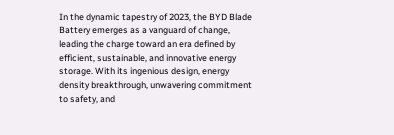In the dynamic tapestry of 2023, the BYD Blade Battery emerges as a vanguard of change, leading the charge toward an era defined by efficient, sustainable, and innovative energy storage. With its ingenious design, energy density breakthrough, unwavering commitment to safety, and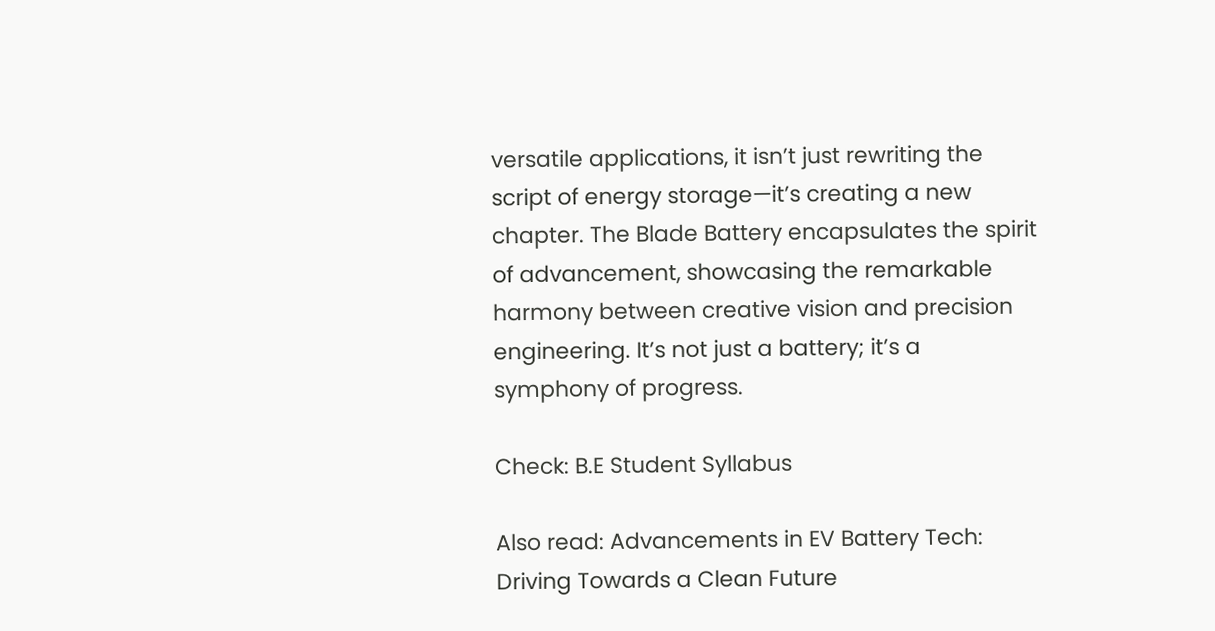versatile applications, it isn’t just rewriting the script of energy storage—it’s creating a new chapter. The Blade Battery encapsulates the spirit of advancement, showcasing the remarkable harmony between creative vision and precision engineering. It’s not just a battery; it’s a symphony of progress.

Check: B.E Student Syllabus

Also read: Advancements in EV Battery Tech: Driving Towards a Clean Future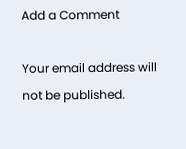Add a Comment

Your email address will not be published.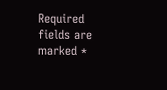Required fields are marked *